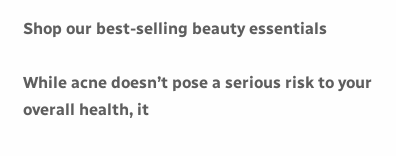Shop our best-selling beauty essentials

While acne doesn’t pose a serious risk to your overall health, it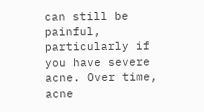can still be painful, particularly if you have severe acne. Over time, acne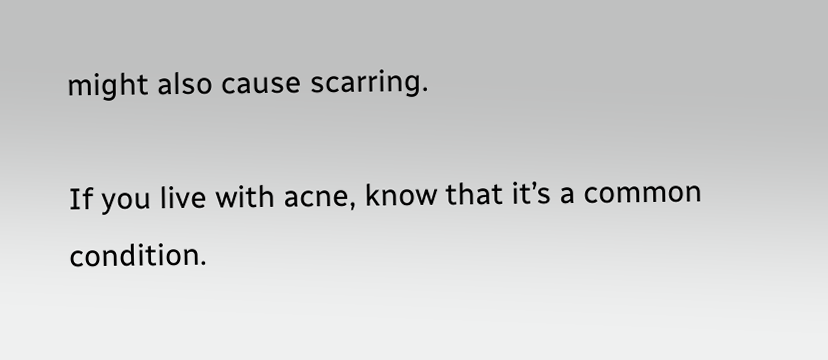might also cause scarring.

If you live with acne, know that it’s a common condition.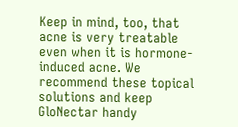Keep in mind, too, that acne is very treatable even when it is hormone-induced acne. We recommend these topical solutions and keep GloNectar handy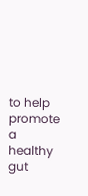to help promote a healthy gut